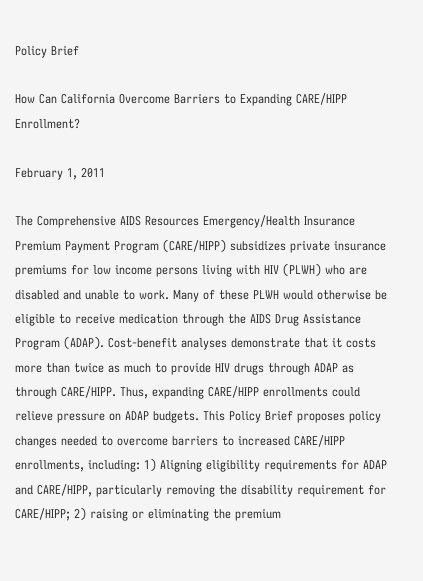Policy Brief

How Can California Overcome Barriers to Expanding CARE/HIPP Enrollment?

February 1, 2011

The Comprehensive AIDS Resources Emergency/Health Insurance Premium Payment Program (CARE/HIPP) subsidizes private insurance premiums for low income persons living with HIV (PLWH) who are disabled and unable to work. Many of these PLWH would otherwise be eligible to receive medication through the AIDS Drug Assistance Program (ADAP). Cost-benefit analyses demonstrate that it costs more than twice as much to provide HIV drugs through ADAP as through CARE/HIPP. Thus, expanding CARE/HIPP enrollments could relieve pressure on ADAP budgets. This Policy Brief proposes policy changes needed to overcome barriers to increased CARE/HIPP enrollments, including: 1) Aligning eligibility requirements for ADAP and CARE/HIPP, particularly removing the disability requirement for CARE/HIPP; 2) raising or eliminating the premium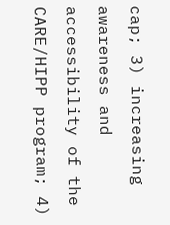cap; 3) increasing awareness and accessibility of the CARE/HIPP program; 4)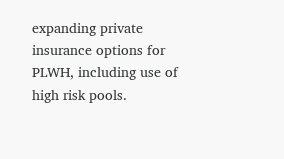expanding private insurance options for PLWH, including use of high risk pools.